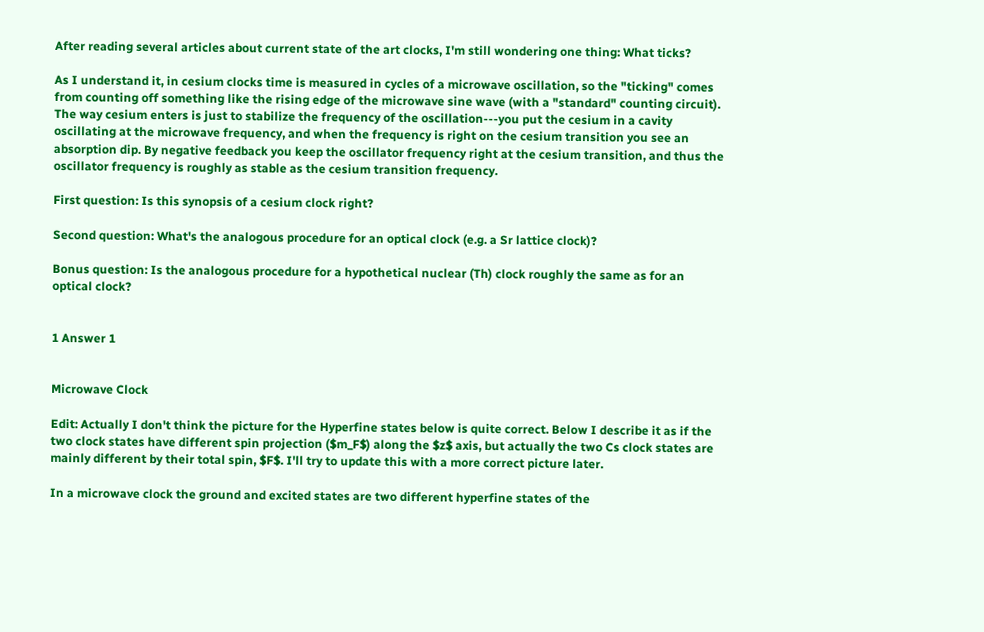After reading several articles about current state of the art clocks, I'm still wondering one thing: What ticks?

As I understand it, in cesium clocks time is measured in cycles of a microwave oscillation, so the "ticking" comes from counting off something like the rising edge of the microwave sine wave (with a "standard" counting circuit). The way cesium enters is just to stabilize the frequency of the oscillation---you put the cesium in a cavity oscillating at the microwave frequency, and when the frequency is right on the cesium transition you see an absorption dip. By negative feedback you keep the oscillator frequency right at the cesium transition, and thus the oscillator frequency is roughly as stable as the cesium transition frequency.

First question: Is this synopsis of a cesium clock right?

Second question: What's the analogous procedure for an optical clock (e.g. a Sr lattice clock)?

Bonus question: Is the analogous procedure for a hypothetical nuclear (Th) clock roughly the same as for an optical clock?


1 Answer 1


Microwave Clock

Edit: Actually I don't think the picture for the Hyperfine states below is quite correct. Below I describe it as if the two clock states have different spin projection ($m_F$) along the $z$ axis, but actually the two Cs clock states are mainly different by their total spin, $F$. I'll try to update this with a more correct picture later.

In a microwave clock the ground and excited states are two different hyperfine states of the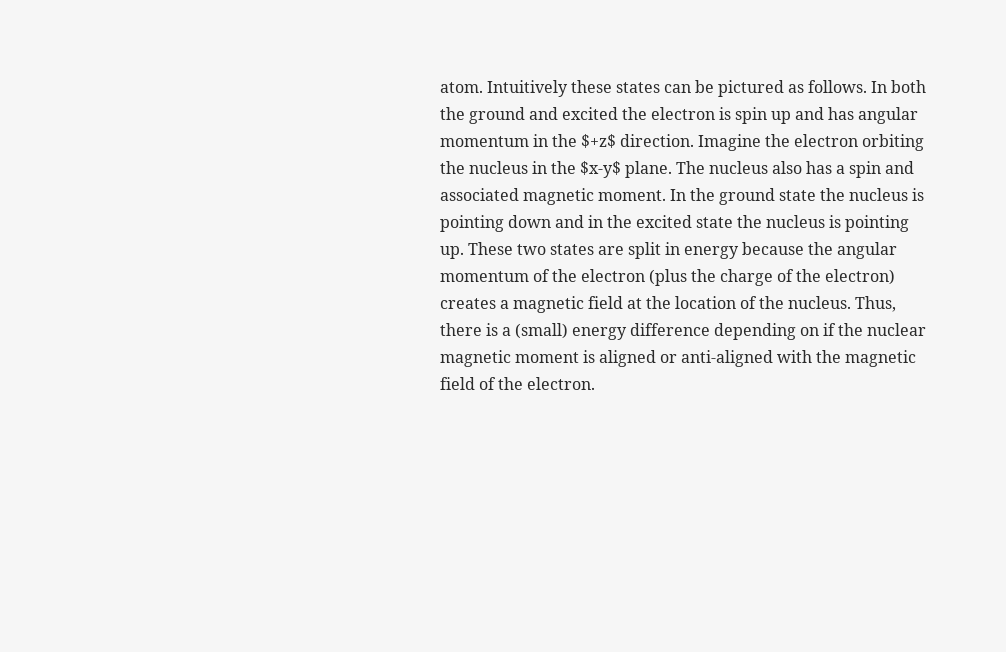atom. Intuitively these states can be pictured as follows. In both the ground and excited the electron is spin up and has angular momentum in the $+z$ direction. Imagine the electron orbiting the nucleus in the $x-y$ plane. The nucleus also has a spin and associated magnetic moment. In the ground state the nucleus is pointing down and in the excited state the nucleus is pointing up. These two states are split in energy because the angular momentum of the electron (plus the charge of the electron) creates a magnetic field at the location of the nucleus. Thus, there is a (small) energy difference depending on if the nuclear magnetic moment is aligned or anti-aligned with the magnetic field of the electron.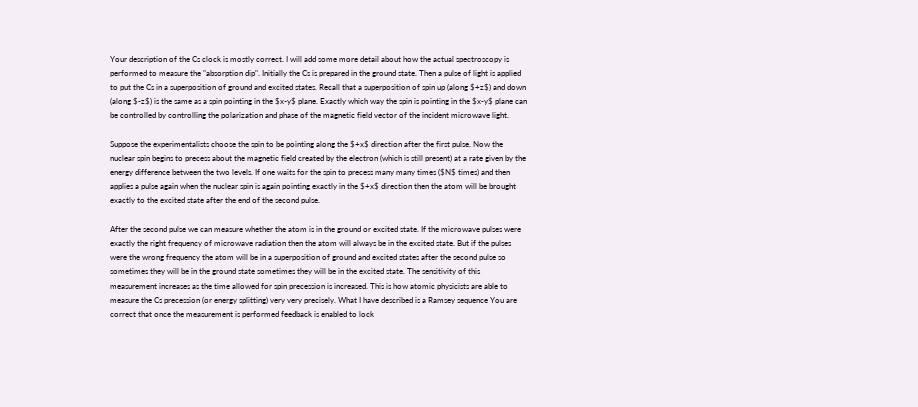Your description of the Cs clock is mostly correct. I will add some more detail about how the actual spectroscopy is performed to measure the "absorption dip". Initially the Cs is prepared in the ground state. Then a pulse of light is applied to put the Cs in a superposition of ground and excited states. Recall that a superposition of spin up (along $+z$) and down (along $-z$) is the same as a spin pointing in the $x-y$ plane. Exactly which way the spin is pointing in the $x-y$ plane can be controlled by controlling the polarization and phase of the magnetic field vector of the incident microwave light.

Suppose the experimentalists choose the spin to be pointing along the $+x$ direction after the first pulse. Now the nuclear spin begins to precess about the magnetic field created by the electron (which is still present) at a rate given by the energy difference between the two levels. If one waits for the spin to precess many many times ($N$ times) and then applies a pulse again when the nuclear spin is again pointing exactly in the $+x$ direction then the atom will be brought exactly to the excited state after the end of the second pulse.

After the second pulse we can measure whether the atom is in the ground or excited state. If the microwave pulses were exactly the right frequency of microwave radiation then the atom will always be in the excited state. But if the pulses were the wrong frequency the atom will be in a superposition of ground and excited states after the second pulse so sometimes they will be in the ground state sometimes they will be in the excited state. The sensitivity of this measurement increases as the time allowed for spin precession is increased. This is how atomic physicists are able to measure the Cs precession (or energy splitting) very very precisely. What I have described is a Ramsey sequence You are correct that once the measurement is performed feedback is enabled to lock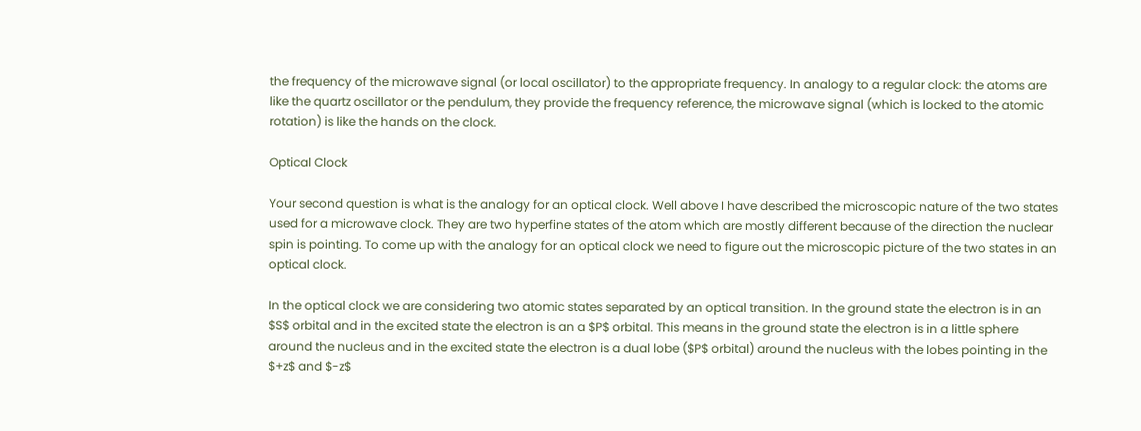the frequency of the microwave signal (or local oscillator) to the appropriate frequency. In analogy to a regular clock: the atoms are like the quartz oscillator or the pendulum, they provide the frequency reference, the microwave signal (which is locked to the atomic rotation) is like the hands on the clock.

Optical Clock

Your second question is what is the analogy for an optical clock. Well above I have described the microscopic nature of the two states used for a microwave clock. They are two hyperfine states of the atom which are mostly different because of the direction the nuclear spin is pointing. To come up with the analogy for an optical clock we need to figure out the microscopic picture of the two states in an optical clock.

In the optical clock we are considering two atomic states separated by an optical transition. In the ground state the electron is in an $S$ orbital and in the excited state the electron is an a $P$ orbital. This means in the ground state the electron is in a little sphere around the nucleus and in the excited state the electron is a dual lobe ($P$ orbital) around the nucleus with the lobes pointing in the $+z$ and $-z$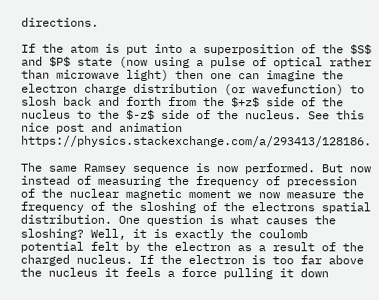directions.

If the atom is put into a superposition of the $S$ and $P$ state (now using a pulse of optical rather than microwave light) then one can imagine the electron charge distribution (or wavefunction) to slosh back and forth from the $+z$ side of the nucleus to the $-z$ side of the nucleus. See this nice post and animation https://physics.stackexchange.com/a/293413/128186.

The same Ramsey sequence is now performed. But now instead of measuring the frequency of precession of the nuclear magnetic moment we now measure the frequency of the sloshing of the electrons spatial distribution. One question is what causes the sloshing? Well, it is exactly the coulomb potential felt by the electron as a result of the charged nucleus. If the electron is too far above the nucleus it feels a force pulling it down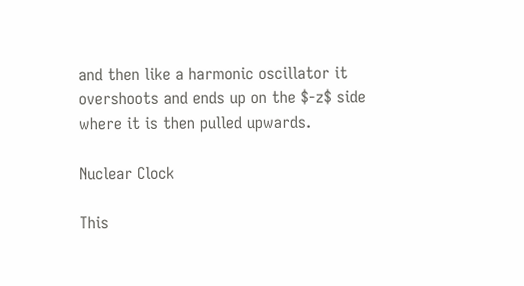and then like a harmonic oscillator it overshoots and ends up on the $-z$ side where it is then pulled upwards.

Nuclear Clock

This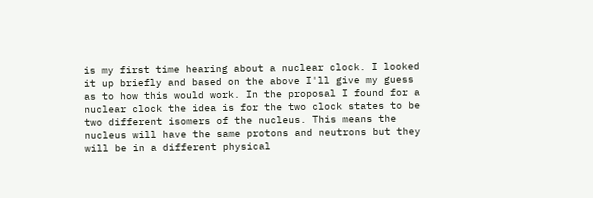is my first time hearing about a nuclear clock. I looked it up briefly and based on the above I'll give my guess as to how this would work. In the proposal I found for a nuclear clock the idea is for the two clock states to be two different isomers of the nucleus. This means the nucleus will have the same protons and neutrons but they will be in a different physical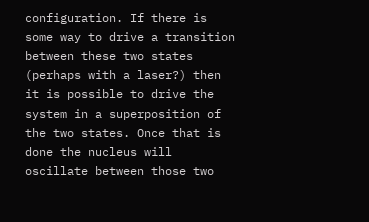configuration. If there is some way to drive a transition between these two states (perhaps with a laser?) then it is possible to drive the system in a superposition of the two states. Once that is done the nucleus will oscillate between those two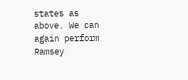states as above. We can again perform Ramsey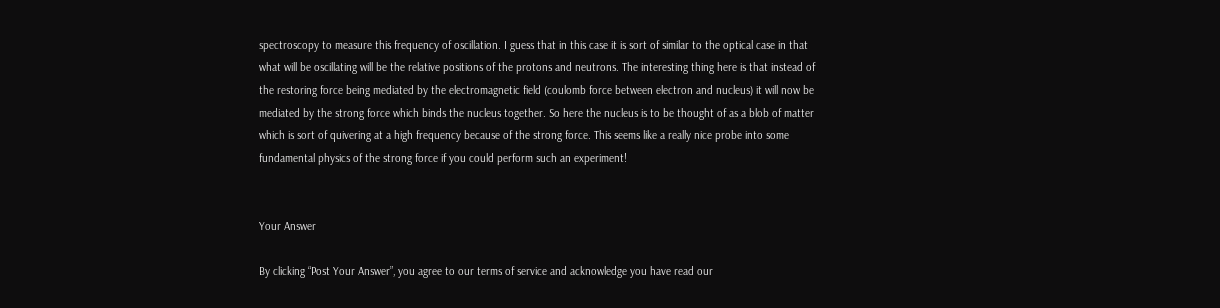spectroscopy to measure this frequency of oscillation. I guess that in this case it is sort of similar to the optical case in that what will be oscillating will be the relative positions of the protons and neutrons. The interesting thing here is that instead of the restoring force being mediated by the electromagnetic field (coulomb force between electron and nucleus) it will now be mediated by the strong force which binds the nucleus together. So here the nucleus is to be thought of as a blob of matter which is sort of quivering at a high frequency because of the strong force. This seems like a really nice probe into some fundamental physics of the strong force if you could perform such an experiment!


Your Answer

By clicking “Post Your Answer”, you agree to our terms of service and acknowledge you have read our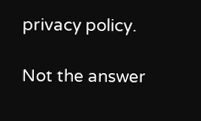privacy policy.

Not the answer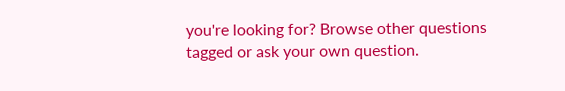you're looking for? Browse other questions tagged or ask your own question.